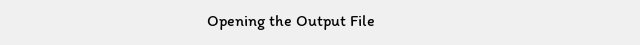Opening the Output File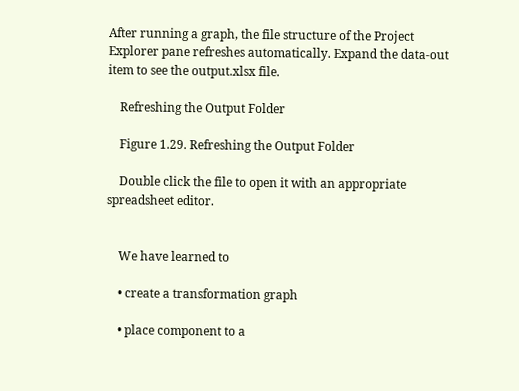After running a graph, the file structure of the Project Explorer pane refreshes automatically. Expand the data-out item to see the output.xlsx file.

    Refreshing the Output Folder

    Figure 1.29. Refreshing the Output Folder

    Double click the file to open it with an appropriate spreadsheet editor.


    We have learned to

    • create a transformation graph

    • place component to a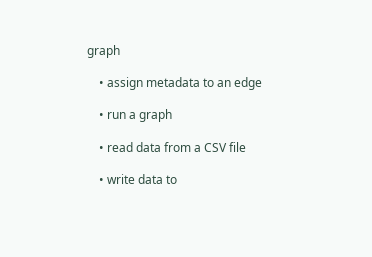graph

    • assign metadata to an edge

    • run a graph

    • read data from a CSV file

    • write data to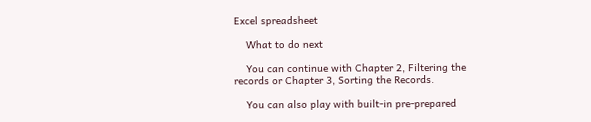Excel spreadsheet

    What to do next

    You can continue with Chapter 2, Filtering the records or Chapter 3, Sorting the Records.

    You can also play with built-in pre-prepared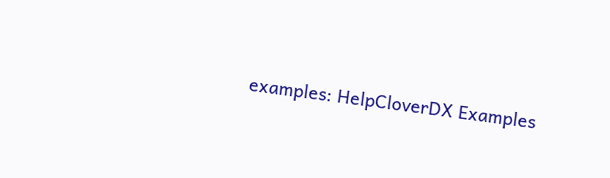examples: HelpCloverDX Examples